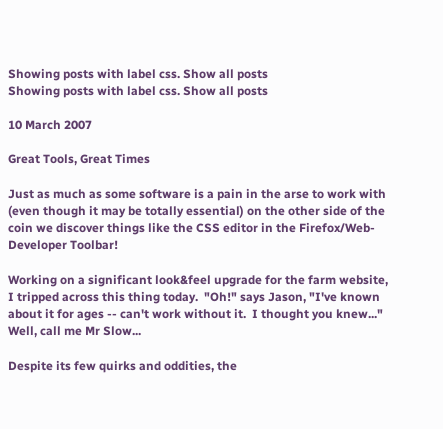Showing posts with label css. Show all posts
Showing posts with label css. Show all posts

10 March 2007

Great Tools, Great Times

Just as much as some software is a pain in the arse to work with (even though it may be totally essential) on the other side of the coin we discover things like the CSS editor in the Firefox/Web-Developer Toolbar!

Working on a significant look&feel upgrade for the farm website, I tripped across this thing today.  "Oh!" says Jason, "I've known about it for ages -- can't work without it.  I thought you knew..."  Well, call me Mr Slow...

Despite its few quirks and oddities, the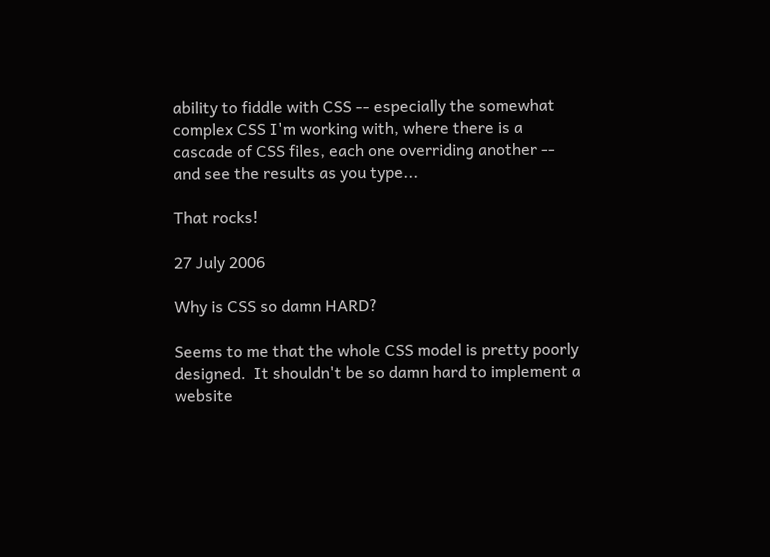ability to fiddle with CSS -- especially the somewhat complex CSS I'm working with, where there is a cascade of CSS files, each one overriding another -- and see the results as you type...

That rocks!

27 July 2006

Why is CSS so damn HARD?

Seems to me that the whole CSS model is pretty poorly designed.  It shouldn't be so damn hard to implement a website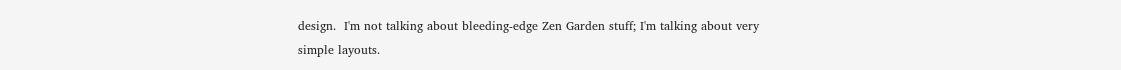design.  I'm not talking about bleeding-edge Zen Garden stuff; I'm talking about very simple layouts.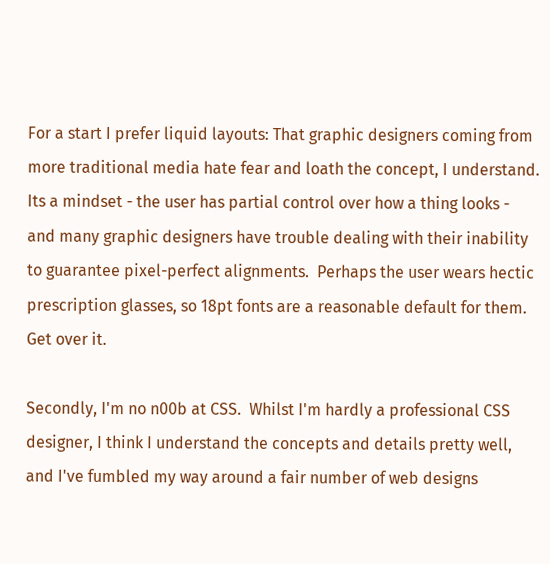For a start I prefer liquid layouts: That graphic designers coming from more traditional media hate fear and loath the concept, I understand.  Its a mindset - the user has partial control over how a thing looks - and many graphic designers have trouble dealing with their inability to guarantee pixel-perfect alignments.  Perhaps the user wears hectic prescription glasses, so 18pt fonts are a reasonable default for them.  Get over it.

Secondly, I'm no n00b at CSS.  Whilst I'm hardly a professional CSS designer, I think I understand the concepts and details pretty well, and I've fumbled my way around a fair number of web designs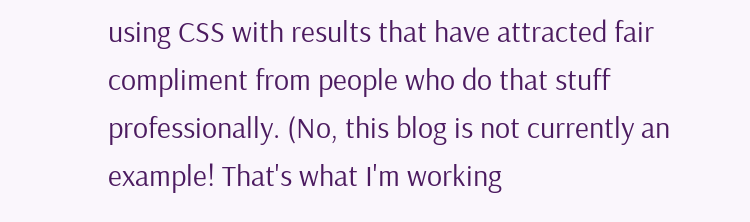using CSS with results that have attracted fair compliment from people who do that stuff professionally. (No, this blog is not currently an example! That's what I'm working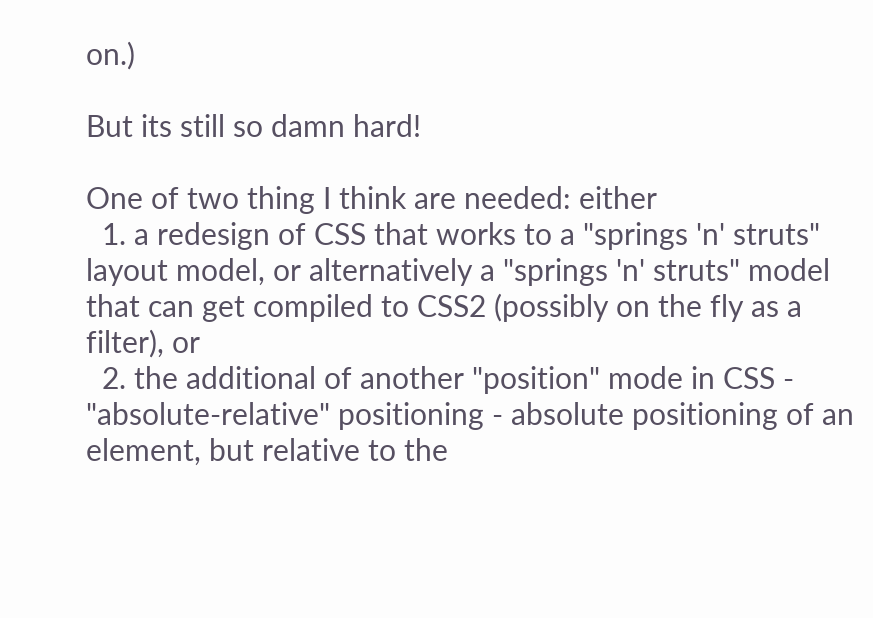on.)

But its still so damn hard!

One of two thing I think are needed: either
  1. a redesign of CSS that works to a "springs 'n' struts" layout model, or alternatively a "springs 'n' struts" model that can get compiled to CSS2 (possibly on the fly as a filter), or
  2. the additional of another "position" mode in CSS - "absolute-relative" positioning - absolute positioning of an element, but relative to the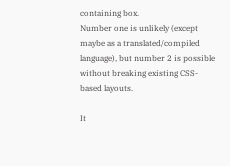containing box.
Number one is unlikely (except maybe as a translated/compiled language), but number 2 is possible without breaking existing CSS-based layouts.

It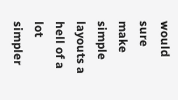would sure make simple layouts a hell of a lot simpler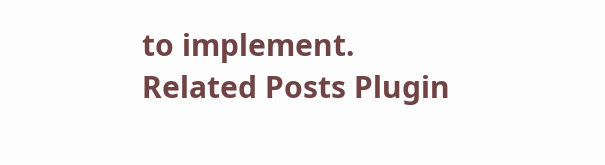to implement.
Related Posts Plugin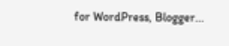for WordPress, Blogger...